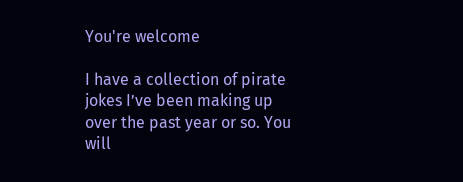You're welcome

I have a collection of pirate jokes I’ve been making up over the past year or so. You will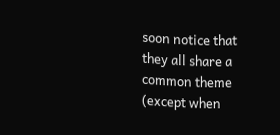soon notice that they all share a common theme (except when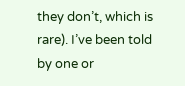they don’t, which is rare). I’ve been told by one or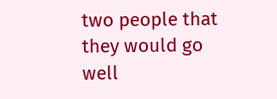two people that they would go well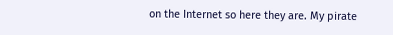on the Internet so here they are. My pirate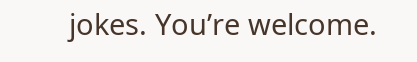jokes. You’re welcome.